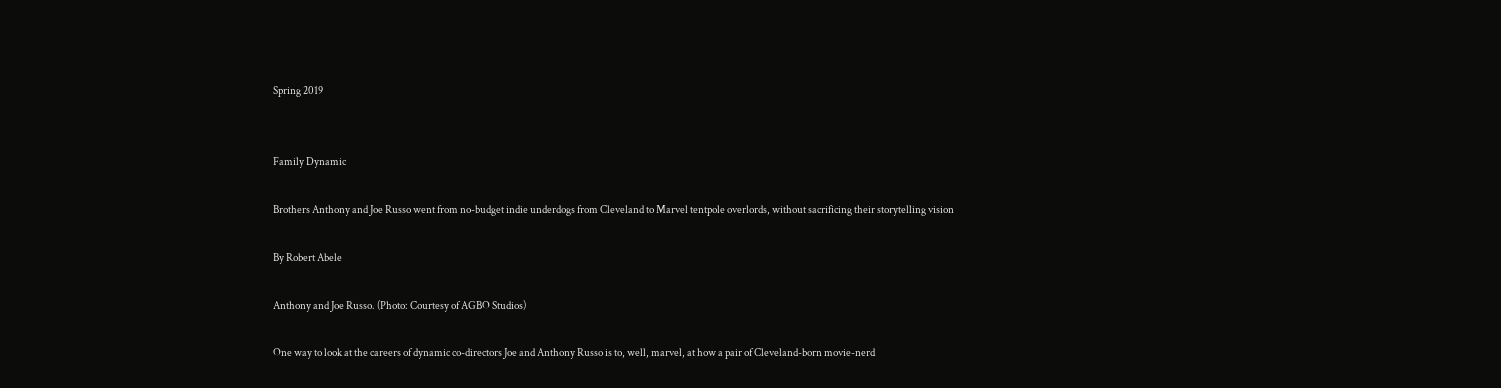Spring 2019


Family Dynamic

Brothers Anthony and Joe Russo went from no-budget indie underdogs from Cleveland to Marvel tentpole overlords, without sacrificing their storytelling vision

By Robert Abele

Anthony and Joe Russo. (Photo: Courtesy of AGBO Studios)

One way to look at the careers of dynamic co-directors Joe and Anthony Russo is to, well, marvel, at how a pair of Cleveland-born movie-nerd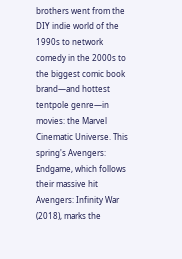brothers went from the DIY indie world of the 1990s to network comedy in the 2000s to the biggest comic book brand—and hottest tentpole genre—in movies: the Marvel Cinematic Universe. This spring's Avengers: Endgame, which follows their massive hit Avengers: Infinity War (2018), marks the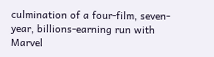culmination of a four-film, seven-year, billions-earning run with Marvel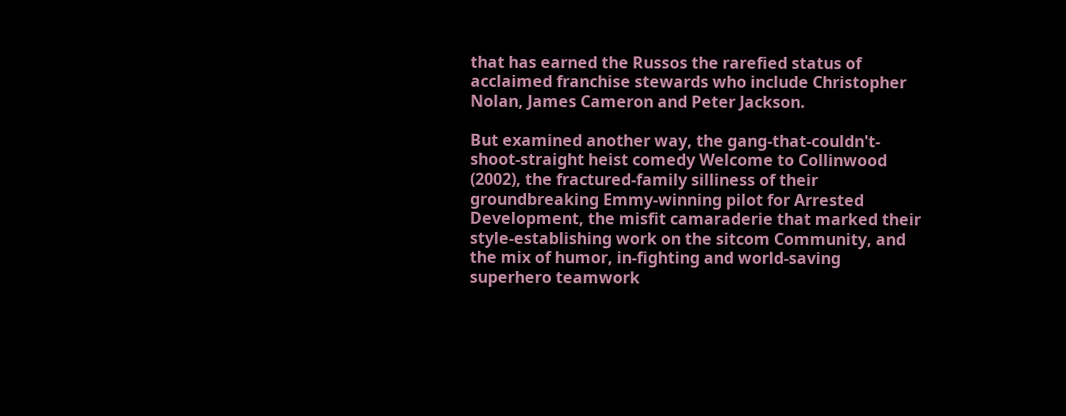that has earned the Russos the rarefied status of acclaimed franchise stewards who include Christopher Nolan, James Cameron and Peter Jackson.

But examined another way, the gang-that-couldn't-shoot-straight heist comedy Welcome to Collinwood (2002), the fractured-family silliness of their groundbreaking Emmy-winning pilot for Arrested Development, the misfit camaraderie that marked their style-establishing work on the sitcom Community, and the mix of humor, in-fighting and world-saving superhero teamwork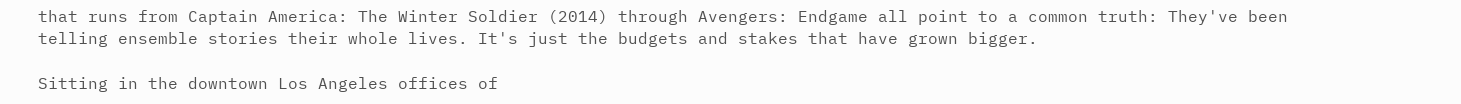that runs from Captain America: The Winter Soldier (2014) through Avengers: Endgame all point to a common truth: They've been telling ensemble stories their whole lives. It's just the budgets and stakes that have grown bigger.

Sitting in the downtown Los Angeles offices of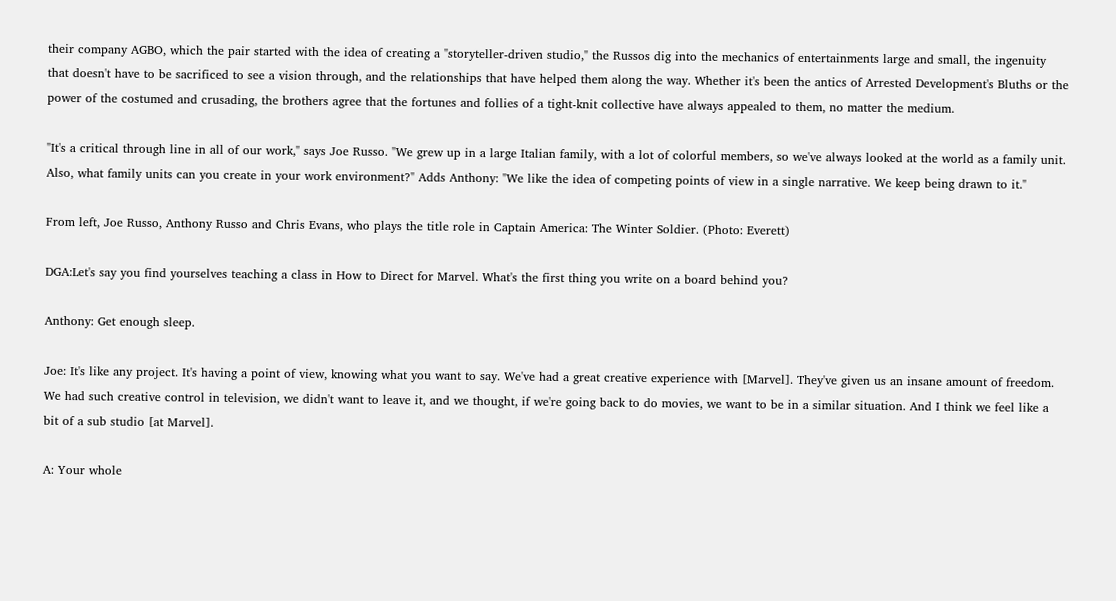their company AGBO, which the pair started with the idea of creating a "storyteller-driven studio," the Russos dig into the mechanics of entertainments large and small, the ingenuity that doesn't have to be sacrificed to see a vision through, and the relationships that have helped them along the way. Whether it's been the antics of Arrested Development's Bluths or the power of the costumed and crusading, the brothers agree that the fortunes and follies of a tight-knit collective have always appealed to them, no matter the medium.

"It's a critical through line in all of our work," says Joe Russo. "We grew up in a large Italian family, with a lot of colorful members, so we've always looked at the world as a family unit. Also, what family units can you create in your work environment?" Adds Anthony: "We like the idea of competing points of view in a single narrative. We keep being drawn to it."

From left, Joe Russo, Anthony Russo and Chris Evans, who plays the title role in Captain America: The Winter Soldier. (Photo: Everett)

DGA:Let's say you find yourselves teaching a class in How to Direct for Marvel. What's the first thing you write on a board behind you?

Anthony: Get enough sleep.

Joe: It's like any project. It's having a point of view, knowing what you want to say. We've had a great creative experience with [Marvel]. They've given us an insane amount of freedom. We had such creative control in television, we didn't want to leave it, and we thought, if we're going back to do movies, we want to be in a similar situation. And I think we feel like a bit of a sub studio [at Marvel].

A: Your whole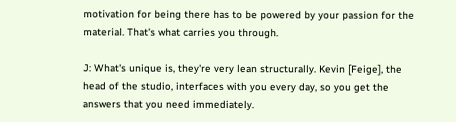motivation for being there has to be powered by your passion for the material. That's what carries you through.

J: What's unique is, they're very lean structurally. Kevin [Feige], the head of the studio, interfaces with you every day, so you get the answers that you need immediately.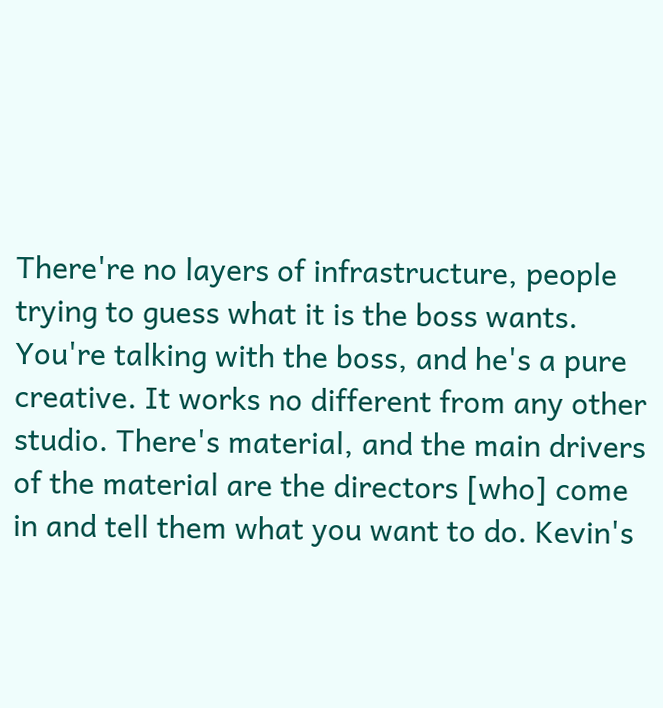There're no layers of infrastructure, people trying to guess what it is the boss wants. You're talking with the boss, and he's a pure creative. It works no different from any other studio. There's material, and the main drivers of the material are the directors [who] come in and tell them what you want to do. Kevin's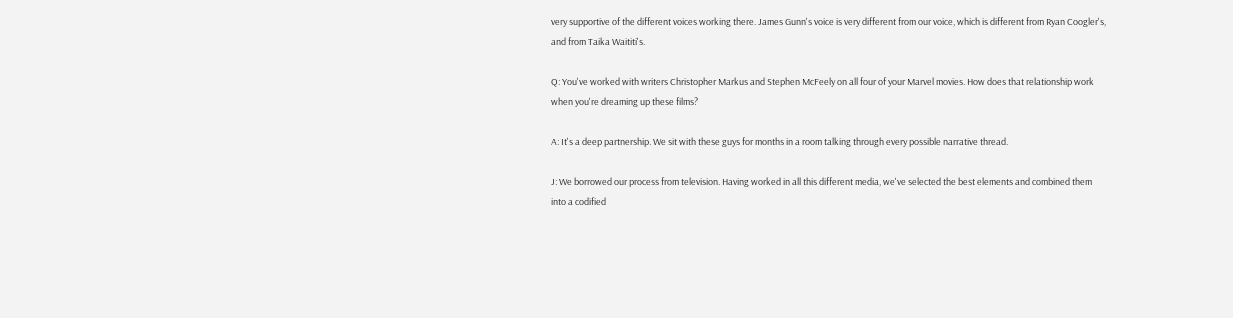very supportive of the different voices working there. James Gunn's voice is very different from our voice, which is different from Ryan Coogler's, and from Taika Waititi's.

Q: You've worked with writers Christopher Markus and Stephen McFeely on all four of your Marvel movies. How does that relationship work when you're dreaming up these films?

A: It's a deep partnership. We sit with these guys for months in a room talking through every possible narrative thread.

J: We borrowed our process from television. Having worked in all this different media, we've selected the best elements and combined them into a codified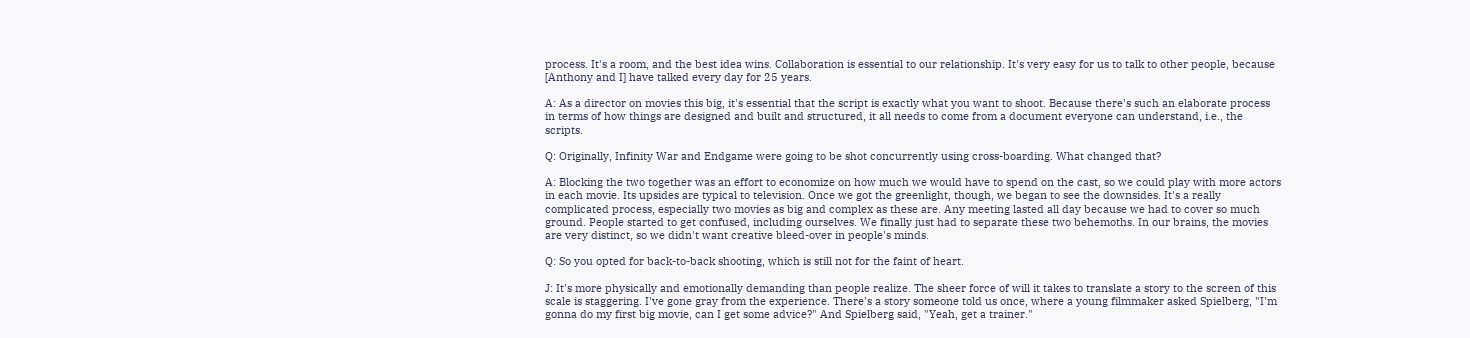process. It's a room, and the best idea wins. Collaboration is essential to our relationship. It's very easy for us to talk to other people, because [Anthony and I] have talked every day for 25 years.

A: As a director on movies this big, it's essential that the script is exactly what you want to shoot. Because there's such an elaborate process in terms of how things are designed and built and structured, it all needs to come from a document everyone can understand, i.e., the scripts.

Q: Originally, Infinity War and Endgame were going to be shot concurrently using cross-boarding. What changed that?

A: Blocking the two together was an effort to economize on how much we would have to spend on the cast, so we could play with more actors in each movie. Its upsides are typical to television. Once we got the greenlight, though, we began to see the downsides. It's a really complicated process, especially two movies as big and complex as these are. Any meeting lasted all day because we had to cover so much ground. People started to get confused, including ourselves. We finally just had to separate these two behemoths. In our brains, the movies are very distinct, so we didn't want creative bleed-over in people's minds.

Q: So you opted for back-to-back shooting, which is still not for the faint of heart.

J: It's more physically and emotionally demanding than people realize. The sheer force of will it takes to translate a story to the screen of this scale is staggering. I've gone gray from the experience. There's a story someone told us once, where a young filmmaker asked Spielberg, "I'm gonna do my first big movie, can I get some advice?" And Spielberg said, "Yeah, get a trainer."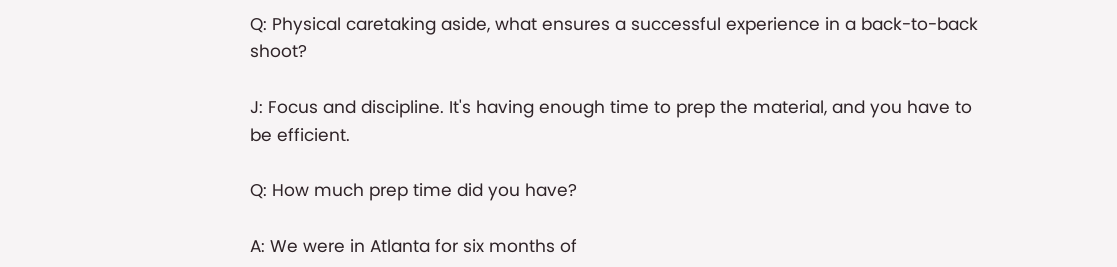Q: Physical caretaking aside, what ensures a successful experience in a back-to-back shoot?

J: Focus and discipline. It's having enough time to prep the material, and you have to be efficient.

Q: How much prep time did you have?

A: We were in Atlanta for six months of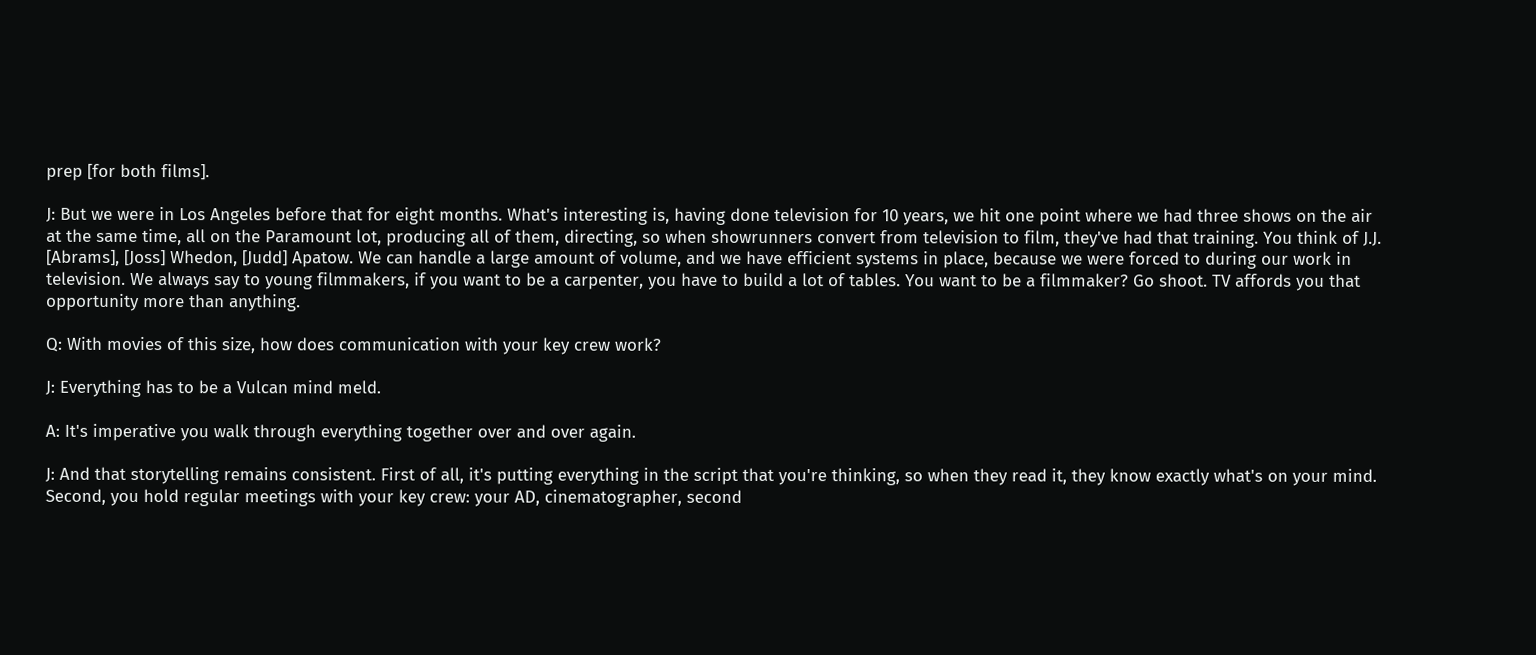prep [for both films].

J: But we were in Los Angeles before that for eight months. What's interesting is, having done television for 10 years, we hit one point where we had three shows on the air at the same time, all on the Paramount lot, producing all of them, directing, so when showrunners convert from television to film, they've had that training. You think of J.J. [Abrams], [Joss] Whedon, [Judd] Apatow. We can handle a large amount of volume, and we have efficient systems in place, because we were forced to during our work in television. We always say to young filmmakers, if you want to be a carpenter, you have to build a lot of tables. You want to be a filmmaker? Go shoot. TV affords you that opportunity more than anything.

Q: With movies of this size, how does communication with your key crew work?

J: Everything has to be a Vulcan mind meld.

A: It's imperative you walk through everything together over and over again.

J: And that storytelling remains consistent. First of all, it's putting everything in the script that you're thinking, so when they read it, they know exactly what's on your mind. Second, you hold regular meetings with your key crew: your AD, cinematographer, second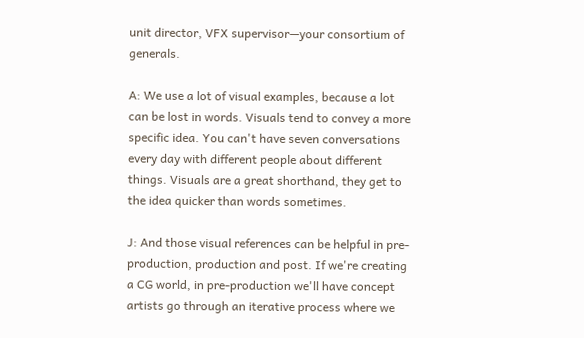unit director, VFX supervisor—your consortium of generals.

A: We use a lot of visual examples, because a lot can be lost in words. Visuals tend to convey a more specific idea. You can't have seven conversations every day with different people about different things. Visuals are a great shorthand, they get to the idea quicker than words sometimes.

J: And those visual references can be helpful in pre-production, production and post. If we're creating a CG world, in pre-production we'll have concept artists go through an iterative process where we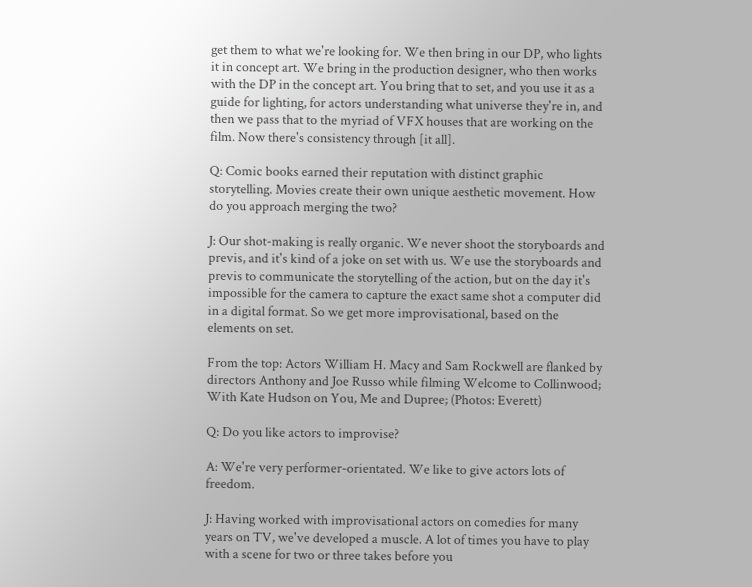get them to what we're looking for. We then bring in our DP, who lights it in concept art. We bring in the production designer, who then works with the DP in the concept art. You bring that to set, and you use it as a guide for lighting, for actors understanding what universe they're in, and then we pass that to the myriad of VFX houses that are working on the film. Now there's consistency through [it all].

Q: Comic books earned their reputation with distinct graphic storytelling. Movies create their own unique aesthetic movement. How do you approach merging the two?

J: Our shot-making is really organic. We never shoot the storyboards and previs, and it's kind of a joke on set with us. We use the storyboards and previs to communicate the storytelling of the action, but on the day it's impossible for the camera to capture the exact same shot a computer did in a digital format. So we get more improvisational, based on the elements on set.

From the top: Actors William H. Macy and Sam Rockwell are flanked by directors Anthony and Joe Russo while filming Welcome to Collinwood; With Kate Hudson on You, Me and Dupree; (Photos: Everett)

Q: Do you like actors to improvise?

A: We're very performer-orientated. We like to give actors lots of freedom.

J: Having worked with improvisational actors on comedies for many years on TV, we've developed a muscle. A lot of times you have to play with a scene for two or three takes before you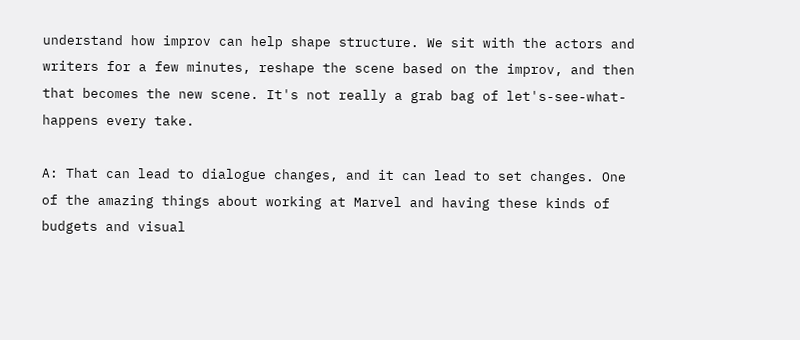understand how improv can help shape structure. We sit with the actors and writers for a few minutes, reshape the scene based on the improv, and then that becomes the new scene. It's not really a grab bag of let's-see-what-happens every take.

A: That can lead to dialogue changes, and it can lead to set changes. One of the amazing things about working at Marvel and having these kinds of budgets and visual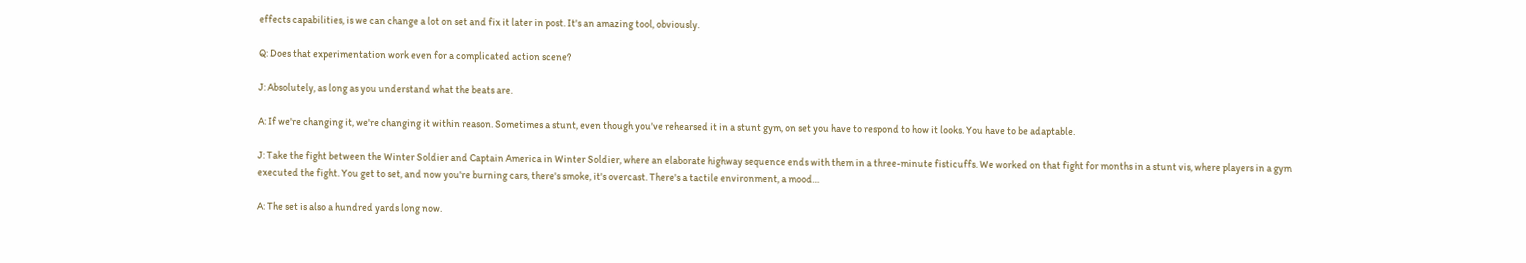effects capabilities, is we can change a lot on set and fix it later in post. It's an amazing tool, obviously.

Q: Does that experimentation work even for a complicated action scene?

J: Absolutely, as long as you understand what the beats are.

A: If we're changing it, we're changing it within reason. Sometimes a stunt, even though you've rehearsed it in a stunt gym, on set you have to respond to how it looks. You have to be adaptable.

J: Take the fight between the Winter Soldier and Captain America in Winter Soldier, where an elaborate highway sequence ends with them in a three-minute fisticuffs. We worked on that fight for months in a stunt vis, where players in a gym executed the fight. You get to set, and now you're burning cars, there's smoke, it's overcast. There's a tactile environment, a mood…

A: The set is also a hundred yards long now.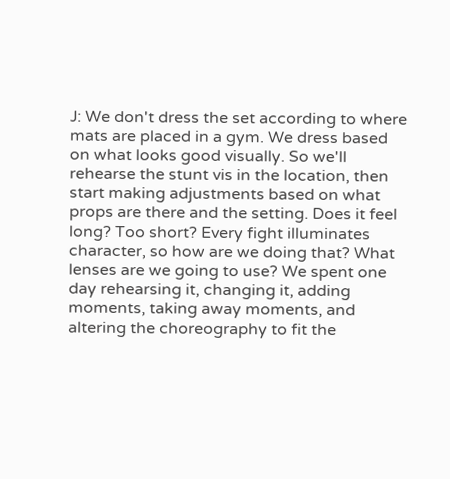J: We don't dress the set according to where mats are placed in a gym. We dress based on what looks good visually. So we'll rehearse the stunt vis in the location, then start making adjustments based on what props are there and the setting. Does it feel long? Too short? Every fight illuminates character, so how are we doing that? What lenses are we going to use? We spent one day rehearsing it, changing it, adding moments, taking away moments, and altering the choreography to fit the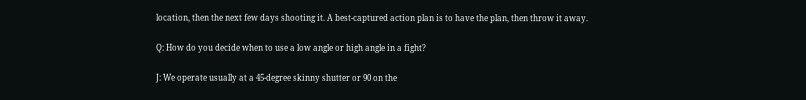location, then the next few days shooting it. A best-captured action plan is to have the plan, then throw it away.

Q: How do you decide when to use a low angle or high angle in a fight?

J: We operate usually at a 45-degree skinny shutter or 90 on the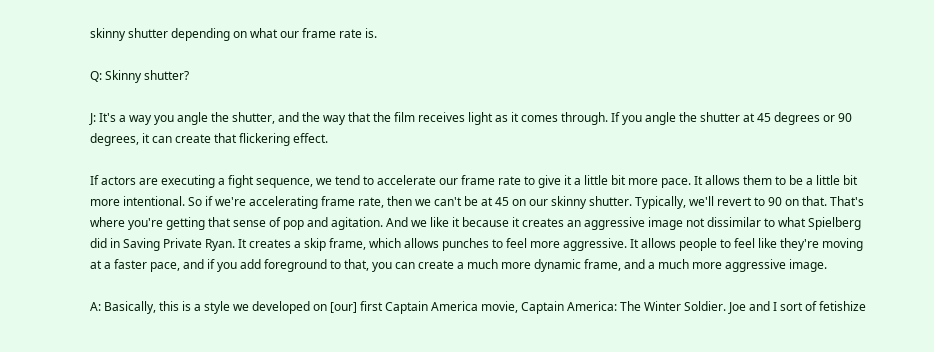skinny shutter depending on what our frame rate is.

Q: Skinny shutter?

J: It's a way you angle the shutter, and the way that the film receives light as it comes through. If you angle the shutter at 45 degrees or 90 degrees, it can create that flickering effect.

If actors are executing a fight sequence, we tend to accelerate our frame rate to give it a little bit more pace. It allows them to be a little bit more intentional. So if we're accelerating frame rate, then we can't be at 45 on our skinny shutter. Typically, we'll revert to 90 on that. That's where you're getting that sense of pop and agitation. And we like it because it creates an aggressive image not dissimilar to what Spielberg did in Saving Private Ryan. It creates a skip frame, which allows punches to feel more aggressive. It allows people to feel like they're moving at a faster pace, and if you add foreground to that, you can create a much more dynamic frame, and a much more aggressive image.

A: Basically, this is a style we developed on [our] first Captain America movie, Captain America: The Winter Soldier. Joe and I sort of fetishize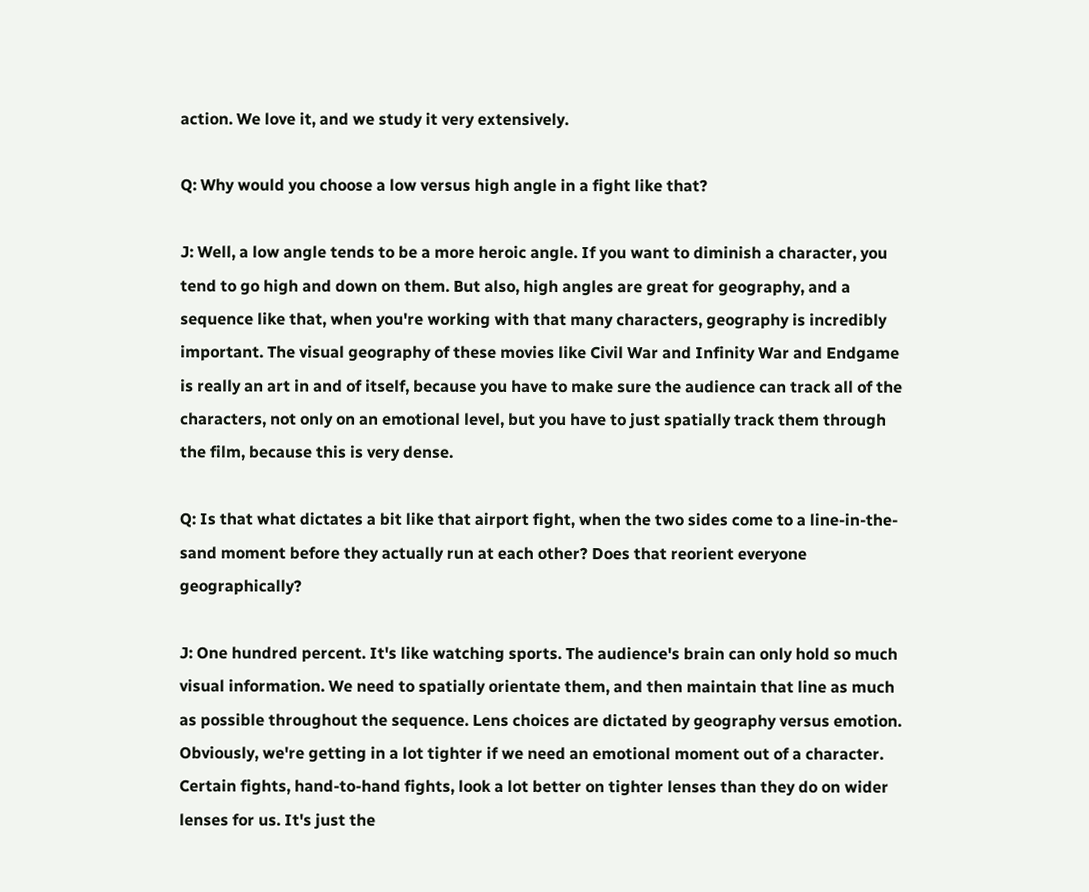action. We love it, and we study it very extensively.

Q: Why would you choose a low versus high angle in a fight like that?

J: Well, a low angle tends to be a more heroic angle. If you want to diminish a character, you tend to go high and down on them. But also, high angles are great for geography, and a sequence like that, when you're working with that many characters, geography is incredibly important. The visual geography of these movies like Civil War and Infinity War and Endgame is really an art in and of itself, because you have to make sure the audience can track all of the characters, not only on an emotional level, but you have to just spatially track them through the film, because this is very dense.

Q: Is that what dictates a bit like that airport fight, when the two sides come to a line-in-the-sand moment before they actually run at each other? Does that reorient everyone geographically?

J: One hundred percent. It's like watching sports. The audience's brain can only hold so much visual information. We need to spatially orientate them, and then maintain that line as much as possible throughout the sequence. Lens choices are dictated by geography versus emotion. Obviously, we're getting in a lot tighter if we need an emotional moment out of a character. Certain fights, hand-to-hand fights, look a lot better on tighter lenses than they do on wider lenses for us. It's just the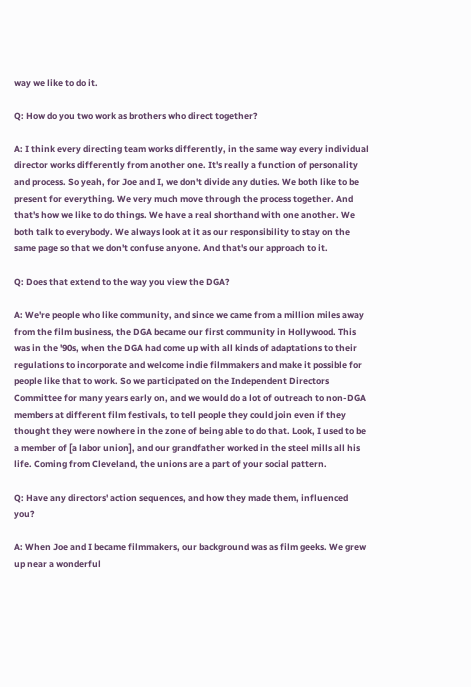way we like to do it.

Q: How do you two work as brothers who direct together?

A: I think every directing team works differently, in the same way every individual director works differently from another one. It's really a function of personality and process. So yeah, for Joe and I, we don't divide any duties. We both like to be present for everything. We very much move through the process together. And that's how we like to do things. We have a real shorthand with one another. We both talk to everybody. We always look at it as our responsibility to stay on the same page so that we don't confuse anyone. And that's our approach to it.

Q: Does that extend to the way you view the DGA?

A: We're people who like community, and since we came from a million miles away from the film business, the DGA became our first community in Hollywood. This was in the '90s, when the DGA had come up with all kinds of adaptations to their regulations to incorporate and welcome indie filmmakers and make it possible for people like that to work. So we participated on the Independent Directors Committee for many years early on, and we would do a lot of outreach to non-DGA members at different film festivals, to tell people they could join even if they thought they were nowhere in the zone of being able to do that. Look, I used to be a member of [a labor union], and our grandfather worked in the steel mills all his life. Coming from Cleveland, the unions are a part of your social pattern.

Q: Have any directors' action sequences, and how they made them, influenced you?

A: When Joe and I became filmmakers, our background was as film geeks. We grew up near a wonderful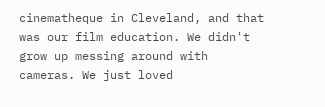cinematheque in Cleveland, and that was our film education. We didn't grow up messing around with cameras. We just loved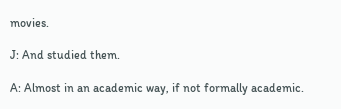movies.

J: And studied them.

A: Almost in an academic way, if not formally academic.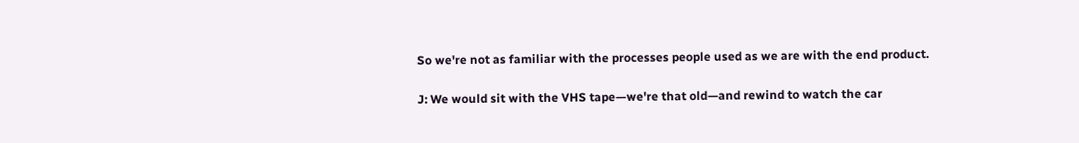So we're not as familiar with the processes people used as we are with the end product.

J: We would sit with the VHS tape—we're that old—and rewind to watch the car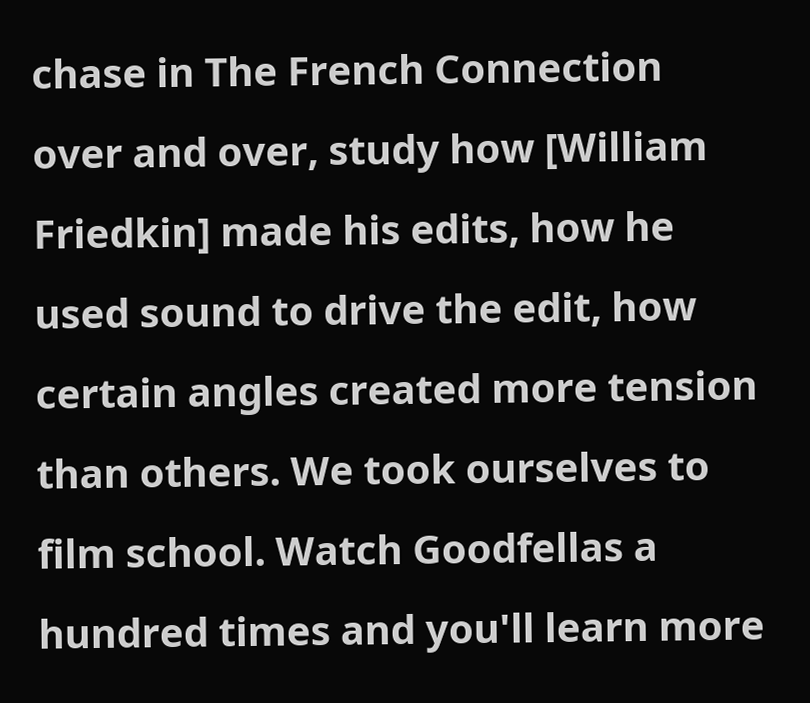chase in The French Connection over and over, study how [William Friedkin] made his edits, how he used sound to drive the edit, how certain angles created more tension than others. We took ourselves to film school. Watch Goodfellas a hundred times and you'll learn more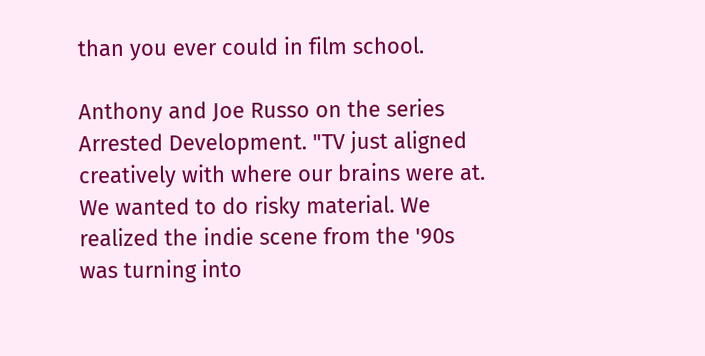than you ever could in film school.

Anthony and Joe Russo on the series Arrested Development. "TV just aligned creatively with where our brains were at. We wanted to do risky material. We realized the indie scene from the '90s was turning into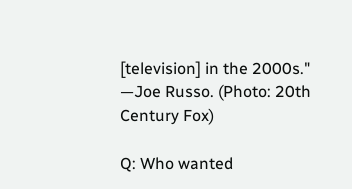[television] in the 2000s." —Joe Russo. (Photo: 20th Century Fox)

Q: Who wanted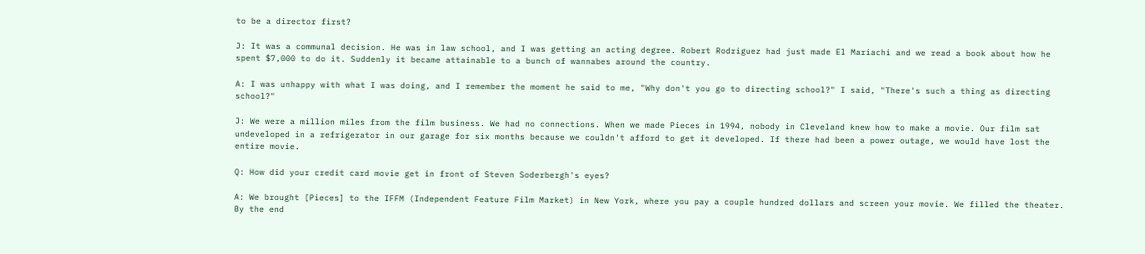to be a director first?

J: It was a communal decision. He was in law school, and I was getting an acting degree. Robert Rodriguez had just made El Mariachi and we read a book about how he spent $7,000 to do it. Suddenly it became attainable to a bunch of wannabes around the country.

A: I was unhappy with what I was doing, and I remember the moment he said to me, "Why don't you go to directing school?" I said, "There's such a thing as directing school?"

J: We were a million miles from the film business. We had no connections. When we made Pieces in 1994, nobody in Cleveland knew how to make a movie. Our film sat undeveloped in a refrigerator in our garage for six months because we couldn't afford to get it developed. If there had been a power outage, we would have lost the entire movie.

Q: How did your credit card movie get in front of Steven Soderbergh's eyes?

A: We brought [Pieces] to the IFFM (Independent Feature Film Market) in New York, where you pay a couple hundred dollars and screen your movie. We filled the theater. By the end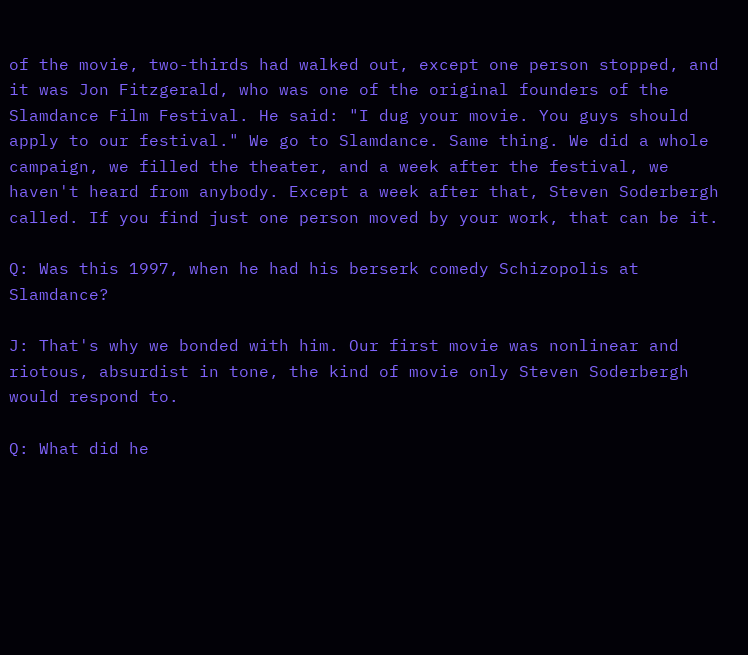of the movie, two-thirds had walked out, except one person stopped, and it was Jon Fitzgerald, who was one of the original founders of the Slamdance Film Festival. He said: "I dug your movie. You guys should apply to our festival." We go to Slamdance. Same thing. We did a whole campaign, we filled the theater, and a week after the festival, we haven't heard from anybody. Except a week after that, Steven Soderbergh called. If you find just one person moved by your work, that can be it.

Q: Was this 1997, when he had his berserk comedy Schizopolis at Slamdance?

J: That's why we bonded with him. Our first movie was nonlinear and riotous, absurdist in tone, the kind of movie only Steven Soderbergh would respond to.

Q: What did he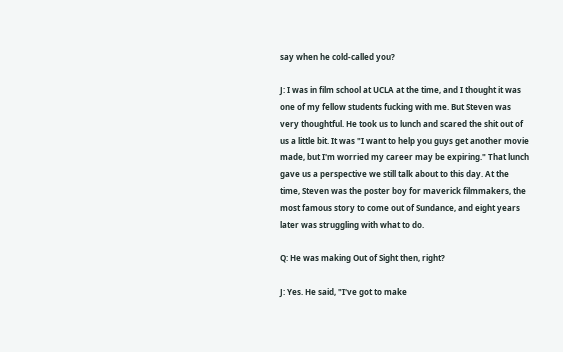say when he cold-called you?

J: I was in film school at UCLA at the time, and I thought it was one of my fellow students fucking with me. But Steven was very thoughtful. He took us to lunch and scared the shit out of us a little bit. It was "I want to help you guys get another movie made, but I'm worried my career may be expiring." That lunch gave us a perspective we still talk about to this day. At the time, Steven was the poster boy for maverick filmmakers, the most famous story to come out of Sundance, and eight years later was struggling with what to do.

Q: He was making Out of Sight then, right?

J: Yes. He said, "I've got to make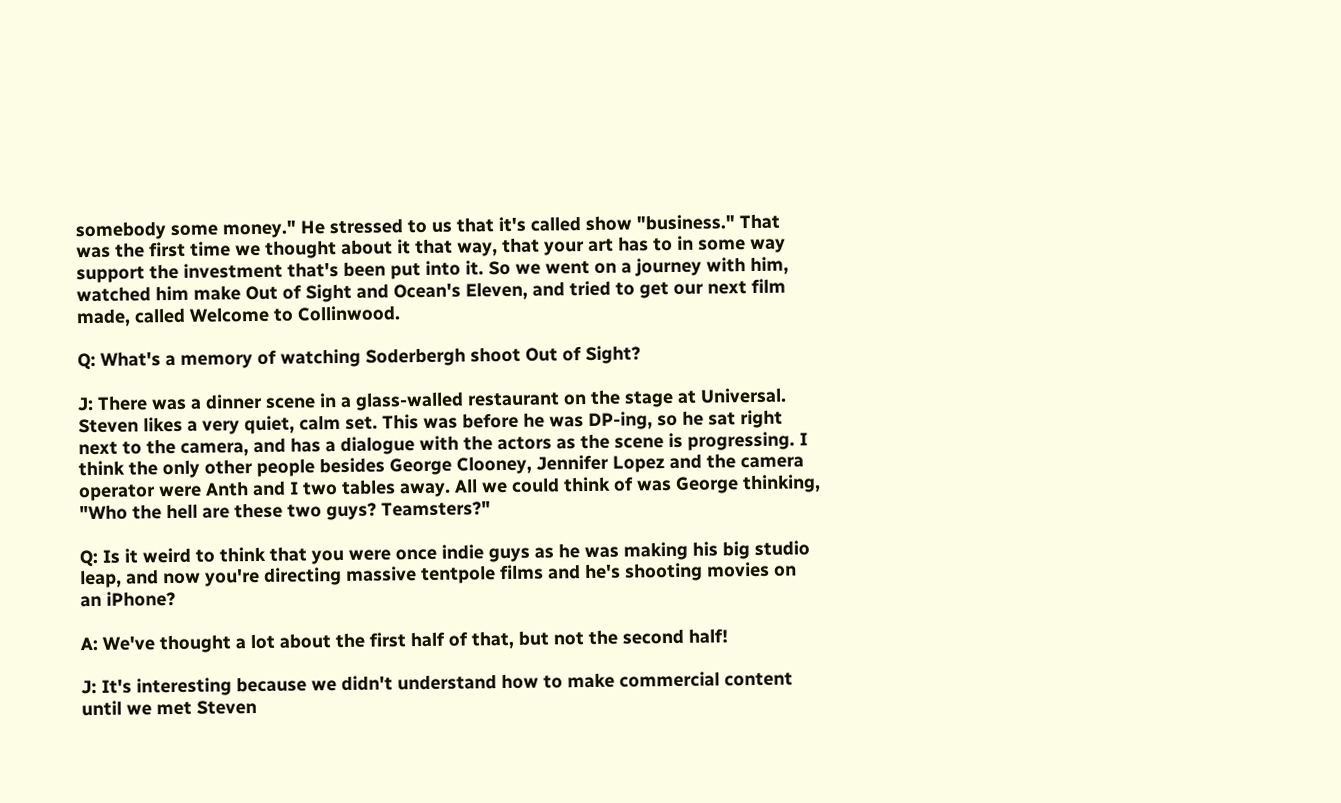somebody some money." He stressed to us that it's called show "business." That was the first time we thought about it that way, that your art has to in some way support the investment that's been put into it. So we went on a journey with him, watched him make Out of Sight and Ocean's Eleven, and tried to get our next film made, called Welcome to Collinwood.

Q: What's a memory of watching Soderbergh shoot Out of Sight?

J: There was a dinner scene in a glass-walled restaurant on the stage at Universal. Steven likes a very quiet, calm set. This was before he was DP-ing, so he sat right next to the camera, and has a dialogue with the actors as the scene is progressing. I think the only other people besides George Clooney, Jennifer Lopez and the camera operator were Anth and I two tables away. All we could think of was George thinking, "Who the hell are these two guys? Teamsters?"

Q: Is it weird to think that you were once indie guys as he was making his big studio leap, and now you're directing massive tentpole films and he's shooting movies on an iPhone?

A: We've thought a lot about the first half of that, but not the second half!

J: It's interesting because we didn't understand how to make commercial content until we met Steven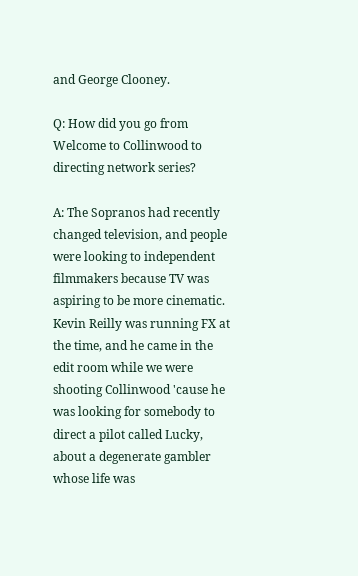and George Clooney.

Q: How did you go from Welcome to Collinwood to directing network series?

A: The Sopranos had recently changed television, and people were looking to independent filmmakers because TV was aspiring to be more cinematic. Kevin Reilly was running FX at the time, and he came in the edit room while we were shooting Collinwood 'cause he was looking for somebody to direct a pilot called Lucky, about a degenerate gambler whose life was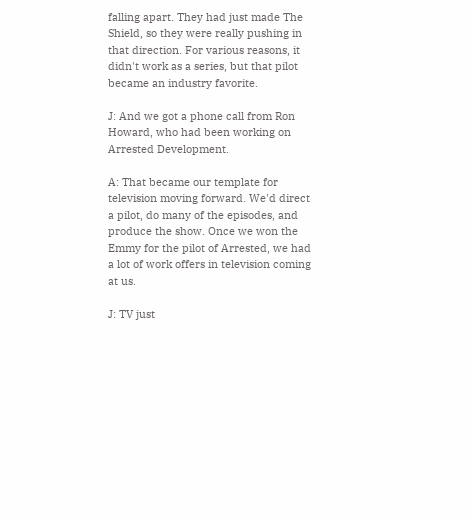falling apart. They had just made The Shield, so they were really pushing in that direction. For various reasons, it didn't work as a series, but that pilot became an industry favorite.

J: And we got a phone call from Ron Howard, who had been working on Arrested Development.

A: That became our template for television moving forward. We'd direct a pilot, do many of the episodes, and produce the show. Once we won the Emmy for the pilot of Arrested, we had a lot of work offers in television coming at us.

J: TV just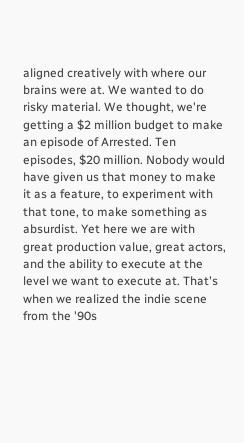aligned creatively with where our brains were at. We wanted to do risky material. We thought, we're getting a $2 million budget to make an episode of Arrested. Ten episodes, $20 million. Nobody would have given us that money to make it as a feature, to experiment with that tone, to make something as absurdist. Yet here we are with great production value, great actors, and the ability to execute at the level we want to execute at. That's when we realized the indie scene from the '90s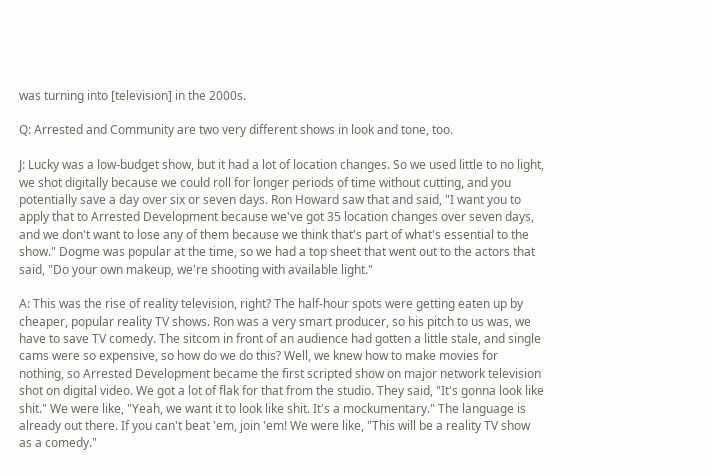was turning into [television] in the 2000s.

Q: Arrested and Community are two very different shows in look and tone, too.

J: Lucky was a low-budget show, but it had a lot of location changes. So we used little to no light, we shot digitally because we could roll for longer periods of time without cutting, and you potentially save a day over six or seven days. Ron Howard saw that and said, "I want you to apply that to Arrested Development because we've got 35 location changes over seven days, and we don't want to lose any of them because we think that's part of what's essential to the show." Dogme was popular at the time, so we had a top sheet that went out to the actors that said, "Do your own makeup, we're shooting with available light."

A: This was the rise of reality television, right? The half-hour spots were getting eaten up by cheaper, popular reality TV shows. Ron was a very smart producer, so his pitch to us was, we have to save TV comedy. The sitcom in front of an audience had gotten a little stale, and single cams were so expensive, so how do we do this? Well, we knew how to make movies for nothing, so Arrested Development became the first scripted show on major network television shot on digital video. We got a lot of flak for that from the studio. They said, "It's gonna look like shit." We were like, "Yeah, we want it to look like shit. It's a mockumentary." The language is already out there. If you can't beat 'em, join 'em! We were like, "This will be a reality TV show as a comedy."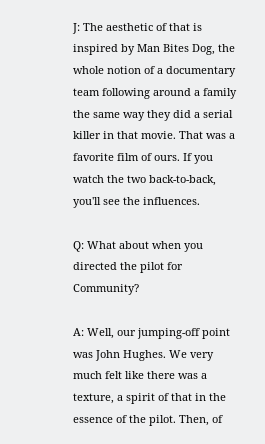J: The aesthetic of that is inspired by Man Bites Dog, the whole notion of a documentary team following around a family the same way they did a serial killer in that movie. That was a favorite film of ours. If you watch the two back-to-back, you'll see the influences.

Q: What about when you directed the pilot for Community?

A: Well, our jumping-off point was John Hughes. We very much felt like there was a texture, a spirit of that in the essence of the pilot. Then, of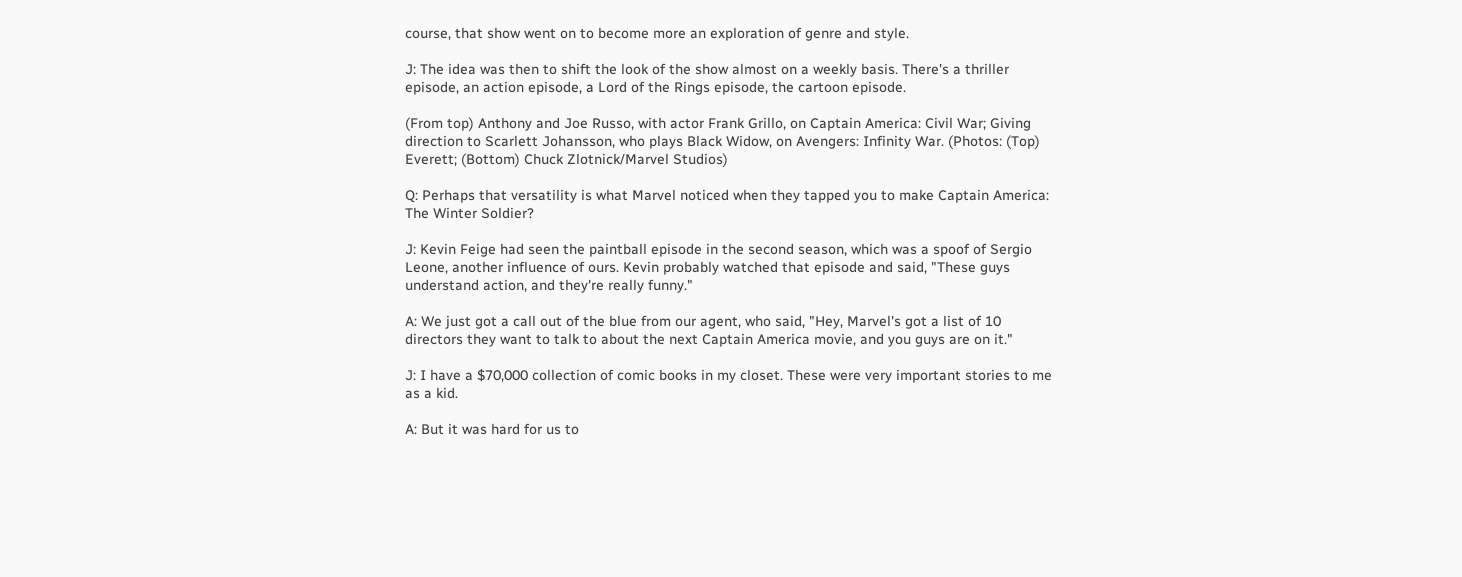course, that show went on to become more an exploration of genre and style.

J: The idea was then to shift the look of the show almost on a weekly basis. There's a thriller episode, an action episode, a Lord of the Rings episode, the cartoon episode.

(From top) Anthony and Joe Russo, with actor Frank Grillo, on Captain America: Civil War; Giving direction to Scarlett Johansson, who plays Black Widow, on Avengers: Infinity War. (Photos: (Top) Everett; (Bottom) Chuck Zlotnick/Marvel Studios)

Q: Perhaps that versatility is what Marvel noticed when they tapped you to make Captain America: The Winter Soldier?

J: Kevin Feige had seen the paintball episode in the second season, which was a spoof of Sergio Leone, another influence of ours. Kevin probably watched that episode and said, "These guys understand action, and they're really funny."

A: We just got a call out of the blue from our agent, who said, "Hey, Marvel's got a list of 10 directors they want to talk to about the next Captain America movie, and you guys are on it."

J: I have a $70,000 collection of comic books in my closet. These were very important stories to me as a kid.

A: But it was hard for us to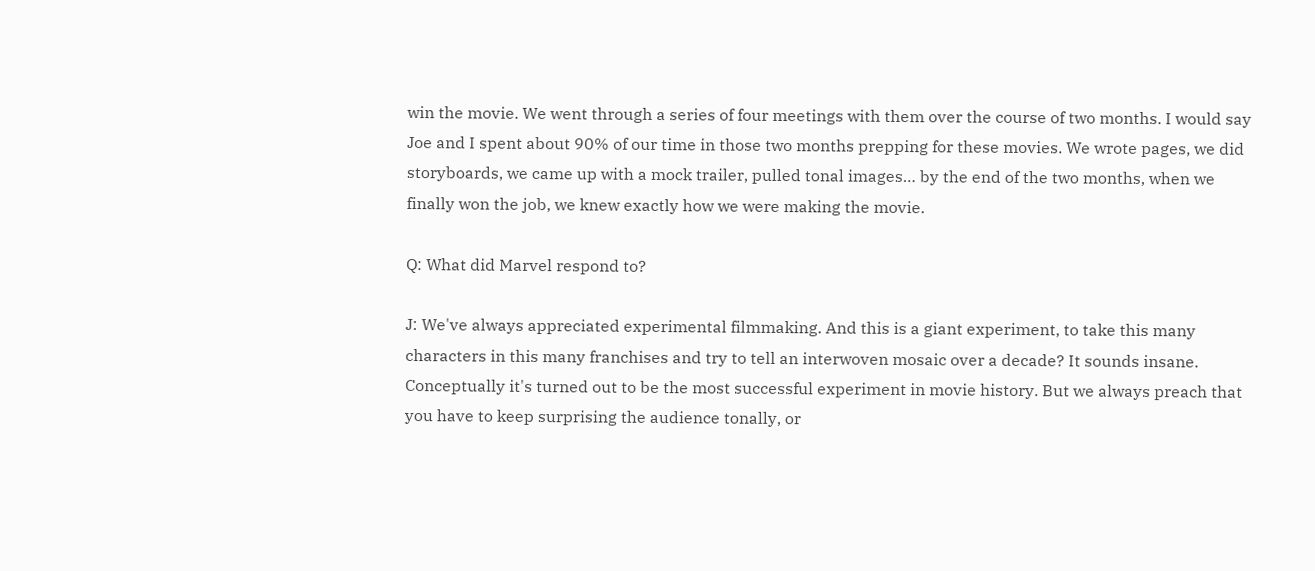win the movie. We went through a series of four meetings with them over the course of two months. I would say Joe and I spent about 90% of our time in those two months prepping for these movies. We wrote pages, we did storyboards, we came up with a mock trailer, pulled tonal images… by the end of the two months, when we finally won the job, we knew exactly how we were making the movie.

Q: What did Marvel respond to?

J: We've always appreciated experimental filmmaking. And this is a giant experiment, to take this many characters in this many franchises and try to tell an interwoven mosaic over a decade? It sounds insane. Conceptually it's turned out to be the most successful experiment in movie history. But we always preach that you have to keep surprising the audience tonally, or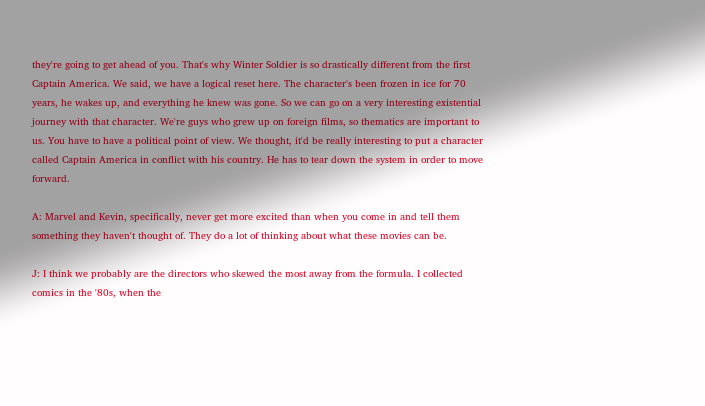they're going to get ahead of you. That's why Winter Soldier is so drastically different from the first Captain America. We said, we have a logical reset here. The character's been frozen in ice for 70 years, he wakes up, and everything he knew was gone. So we can go on a very interesting existential journey with that character. We're guys who grew up on foreign films, so thematics are important to us. You have to have a political point of view. We thought, it'd be really interesting to put a character called Captain America in conflict with his country. He has to tear down the system in order to move forward.

A: Marvel and Kevin, specifically, never get more excited than when you come in and tell them something they haven't thought of. They do a lot of thinking about what these movies can be.

J: I think we probably are the directors who skewed the most away from the formula. I collected comics in the '80s, when the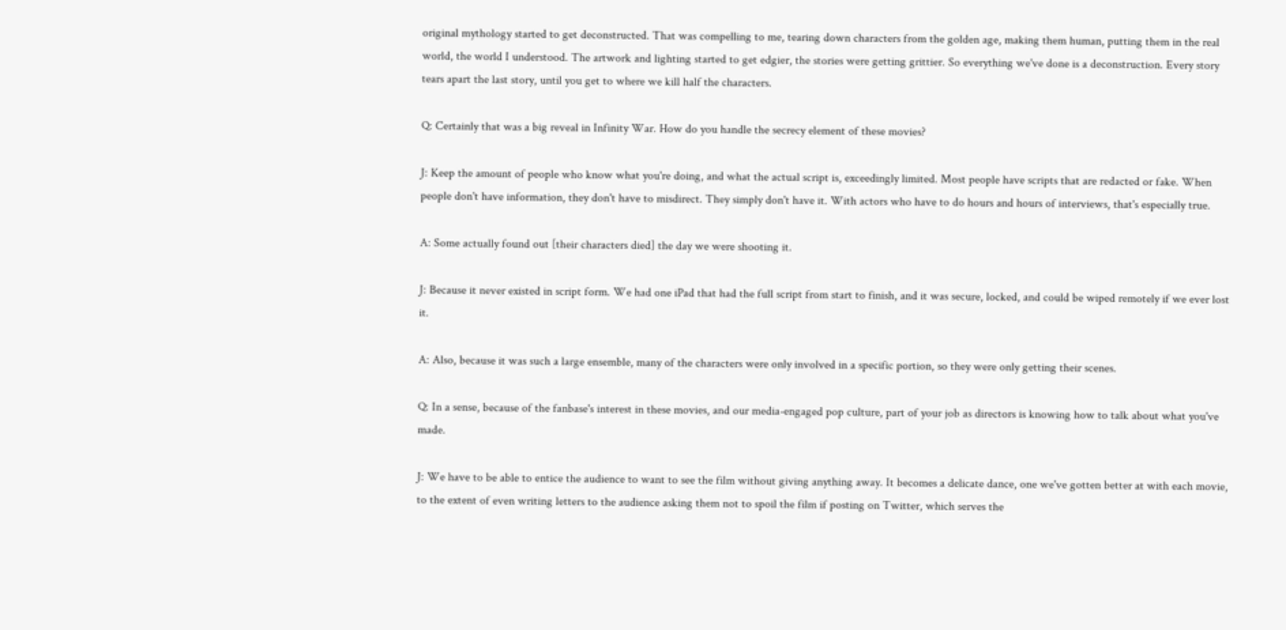original mythology started to get deconstructed. That was compelling to me, tearing down characters from the golden age, making them human, putting them in the real world, the world I understood. The artwork and lighting started to get edgier, the stories were getting grittier. So everything we've done is a deconstruction. Every story tears apart the last story, until you get to where we kill half the characters.

Q: Certainly that was a big reveal in Infinity War. How do you handle the secrecy element of these movies?

J: Keep the amount of people who know what you're doing, and what the actual script is, exceedingly limited. Most people have scripts that are redacted or fake. When people don't have information, they don't have to misdirect. They simply don't have it. With actors who have to do hours and hours of interviews, that's especially true.

A: Some actually found out [their characters died] the day we were shooting it.

J: Because it never existed in script form. We had one iPad that had the full script from start to finish, and it was secure, locked, and could be wiped remotely if we ever lost it.

A: Also, because it was such a large ensemble, many of the characters were only involved in a specific portion, so they were only getting their scenes.

Q: In a sense, because of the fanbase's interest in these movies, and our media-engaged pop culture, part of your job as directors is knowing how to talk about what you've made.

J: We have to be able to entice the audience to want to see the film without giving anything away. It becomes a delicate dance, one we've gotten better at with each movie, to the extent of even writing letters to the audience asking them not to spoil the film if posting on Twitter, which serves the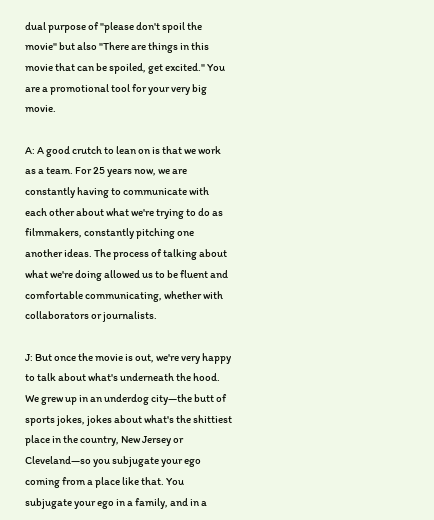dual purpose of "please don't spoil the movie" but also "There are things in this movie that can be spoiled, get excited." You are a promotional tool for your very big movie.

A: A good crutch to lean on is that we work as a team. For 25 years now, we are constantly having to communicate with each other about what we're trying to do as filmmakers, constantly pitching one another ideas. The process of talking about what we're doing allowed us to be fluent and comfortable communicating, whether with collaborators or journalists.

J: But once the movie is out, we're very happy to talk about what's underneath the hood. We grew up in an underdog city—the butt of sports jokes, jokes about what's the shittiest place in the country, New Jersey or Cleveland—so you subjugate your ego coming from a place like that. You subjugate your ego in a family, and in a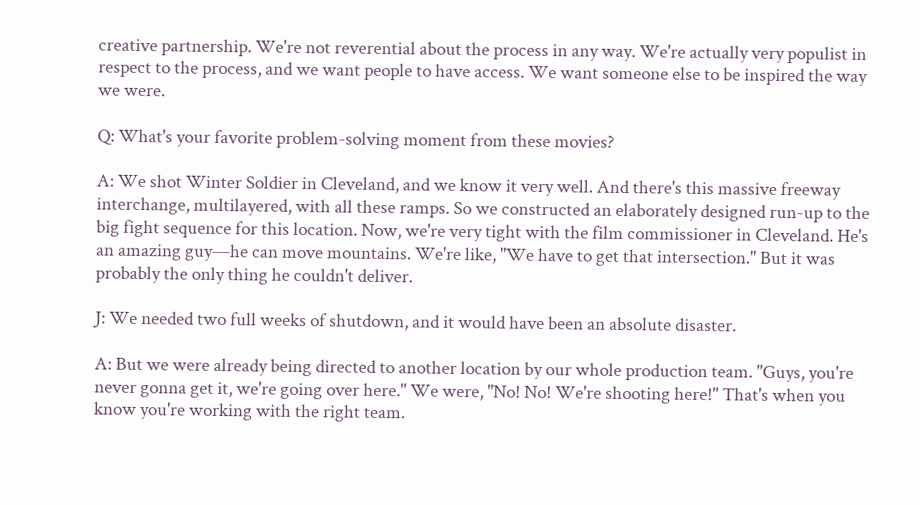creative partnership. We're not reverential about the process in any way. We're actually very populist in respect to the process, and we want people to have access. We want someone else to be inspired the way we were.

Q: What's your favorite problem-solving moment from these movies?

A: We shot Winter Soldier in Cleveland, and we know it very well. And there's this massive freeway interchange, multilayered, with all these ramps. So we constructed an elaborately designed run-up to the big fight sequence for this location. Now, we're very tight with the film commissioner in Cleveland. He's an amazing guy—he can move mountains. We're like, "We have to get that intersection." But it was probably the only thing he couldn't deliver.

J: We needed two full weeks of shutdown, and it would have been an absolute disaster.

A: But we were already being directed to another location by our whole production team. "Guys, you're never gonna get it, we're going over here." We were, "No! No! We're shooting here!" That's when you know you're working with the right team.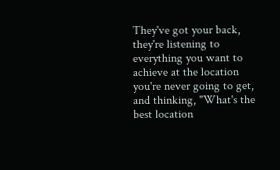They've got your back, they're listening to everything you want to achieve at the location you're never going to get, and thinking, "What's the best location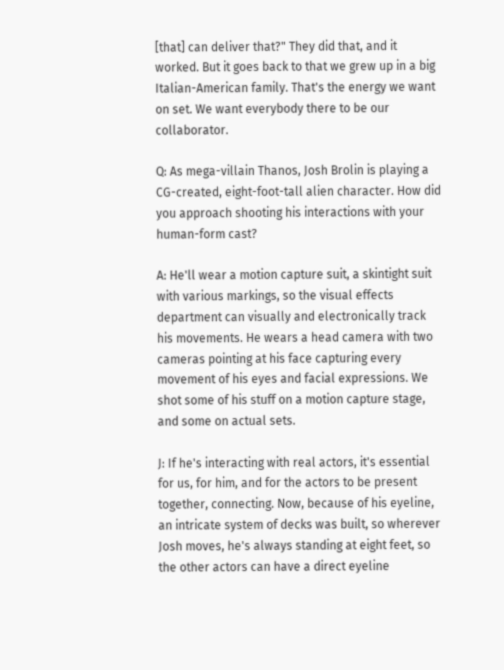[that] can deliver that?" They did that, and it worked. But it goes back to that we grew up in a big Italian-American family. That's the energy we want on set. We want everybody there to be our collaborator.

Q: As mega-villain Thanos, Josh Brolin is playing a CG-created, eight-foot-tall alien character. How did you approach shooting his interactions with your human-form cast?

A: He'll wear a motion capture suit, a skintight suit with various markings, so the visual effects department can visually and electronically track his movements. He wears a head camera with two cameras pointing at his face capturing every movement of his eyes and facial expressions. We shot some of his stuff on a motion capture stage, and some on actual sets.

J: If he's interacting with real actors, it's essential for us, for him, and for the actors to be present together, connecting. Now, because of his eyeline, an intricate system of decks was built, so wherever Josh moves, he's always standing at eight feet, so the other actors can have a direct eyeline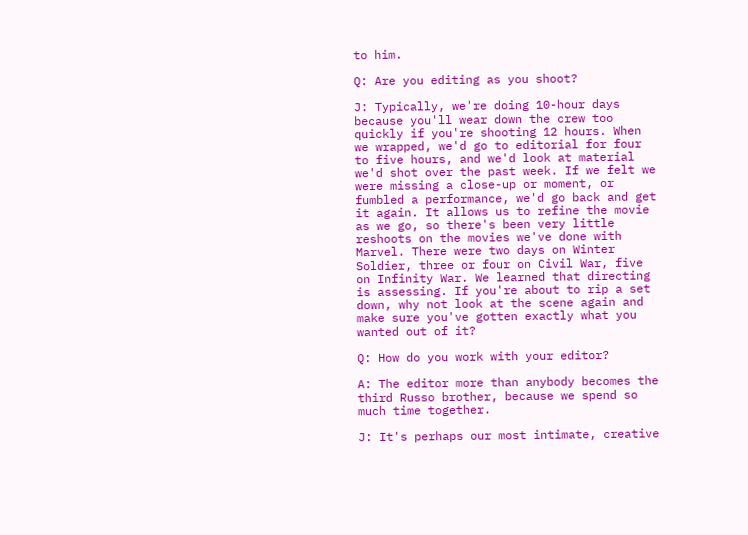to him.

Q: Are you editing as you shoot?

J: Typically, we're doing 10-hour days because you'll wear down the crew too quickly if you're shooting 12 hours. When we wrapped, we'd go to editorial for four to five hours, and we'd look at material we'd shot over the past week. If we felt we were missing a close-up or moment, or fumbled a performance, we'd go back and get it again. It allows us to refine the movie as we go, so there's been very little reshoots on the movies we've done with Marvel. There were two days on Winter Soldier, three or four on Civil War, five on Infinity War. We learned that directing is assessing. If you're about to rip a set down, why not look at the scene again and make sure you've gotten exactly what you wanted out of it?

Q: How do you work with your editor?

A: The editor more than anybody becomes the third Russo brother, because we spend so much time together.

J: It's perhaps our most intimate, creative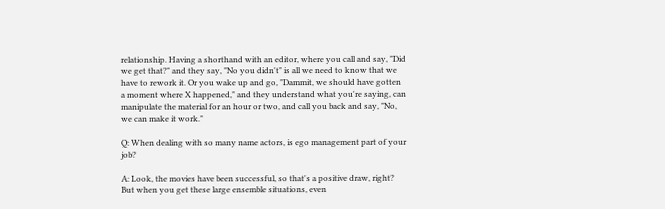relationship. Having a shorthand with an editor, where you call and say, "Did we get that?" and they say, "No you didn't" is all we need to know that we have to rework it. Or you wake up and go, "Dammit, we should have gotten a moment where X happened," and they understand what you're saying, can manipulate the material for an hour or two, and call you back and say, "No, we can make it work."

Q: When dealing with so many name actors, is ego management part of your job?

A: Look, the movies have been successful, so that's a positive draw, right? But when you get these large ensemble situations, even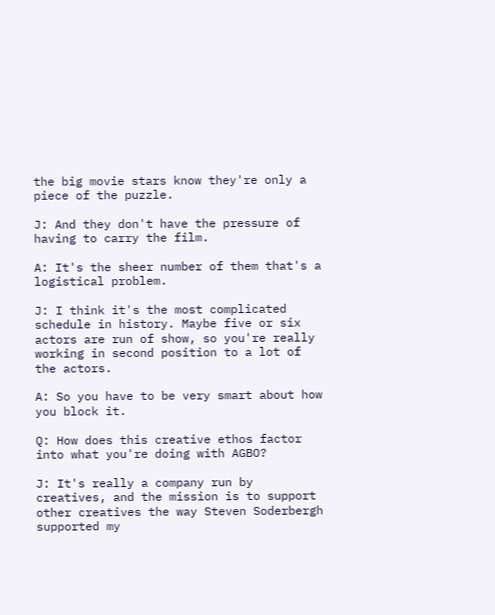the big movie stars know they're only a piece of the puzzle.

J: And they don't have the pressure of having to carry the film.

A: It's the sheer number of them that's a logistical problem.

J: I think it's the most complicated schedule in history. Maybe five or six actors are run of show, so you're really working in second position to a lot of the actors.

A: So you have to be very smart about how you block it.

Q: How does this creative ethos factor into what you're doing with AGBO?

J: It's really a company run by creatives, and the mission is to support other creatives the way Steven Soderbergh supported my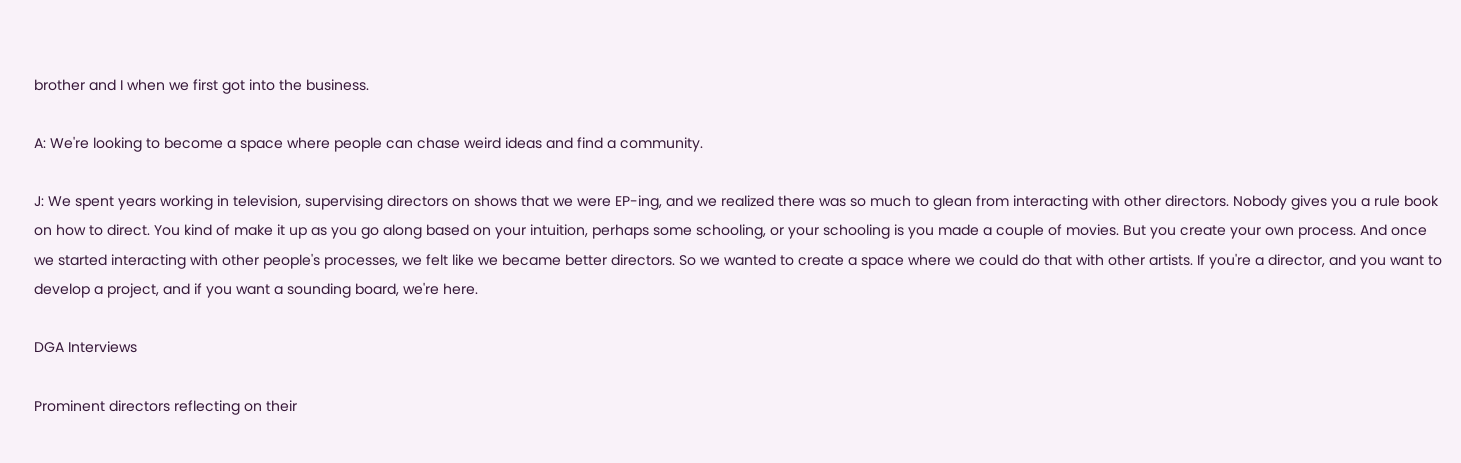brother and I when we first got into the business.

A: We're looking to become a space where people can chase weird ideas and find a community.

J: We spent years working in television, supervising directors on shows that we were EP-ing, and we realized there was so much to glean from interacting with other directors. Nobody gives you a rule book on how to direct. You kind of make it up as you go along based on your intuition, perhaps some schooling, or your schooling is you made a couple of movies. But you create your own process. And once we started interacting with other people's processes, we felt like we became better directors. So we wanted to create a space where we could do that with other artists. If you're a director, and you want to develop a project, and if you want a sounding board, we're here.

DGA Interviews

Prominent directors reflecting on their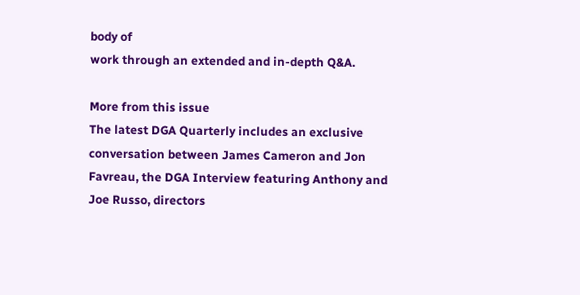body of
work through an extended and in-depth Q&A.

More from this issue
The latest DGA Quarterly includes an exclusive conversation between James Cameron and Jon Favreau, the DGA Interview featuring Anthony and Joe Russo, directors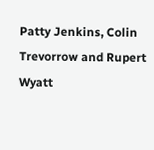Patty Jenkins, Colin Trevorrow and Rupert Wyatt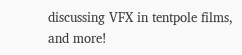discussing VFX in tentpole films, and more!